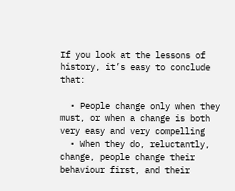If you look at the lessons of history, it’s easy to conclude that:

  • People change only when they must, or when a change is both very easy and very compelling
  • When they do, reluctantly, change, people change their behaviour first, and their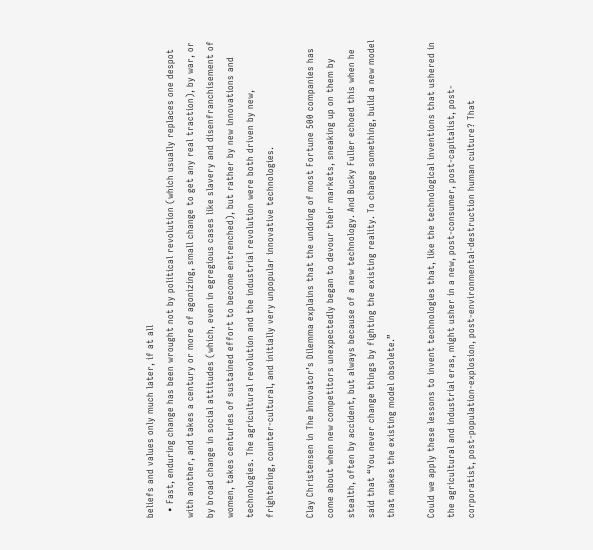beliefs and values only much later, if at all
  • Fast, enduring change has been wrought not by political revolution (which usually replaces one despot with another, and takes a century or more of agonizing, small change to get any real traction), by war, or by broad change in social attitudes (which, even in egregious cases like slavery and disenfranchisement of women, takes centuries of sustained effort to become entrenched), but rather by new innovations and technologies. The agricultural revolution and the industrial revolution were both driven by new, frightening, counter-cultural, and initially very unpopular innovative technologies.

Clay Christensen in The Innovator’s Dilemma explains that the undoing of most Fortune 500 companies has come about when new competitors unexpectedly began to devour their markets, sneaking up on them by stealth, often by accident, but always because of a new technology. And Bucky Fuller echoed this when he said that “You never change things by fighting the existing reality. To change something, build a new model that makes the existing model obsolete.”

Could we apply these lessons to invent technologies that, like the technological inventions that ushered in the agricultural and industrial eras, might usher in a new, post-consumer, post-capitalist, post-corporatist, post-population-explosion, post-environmental-destruction human culture? That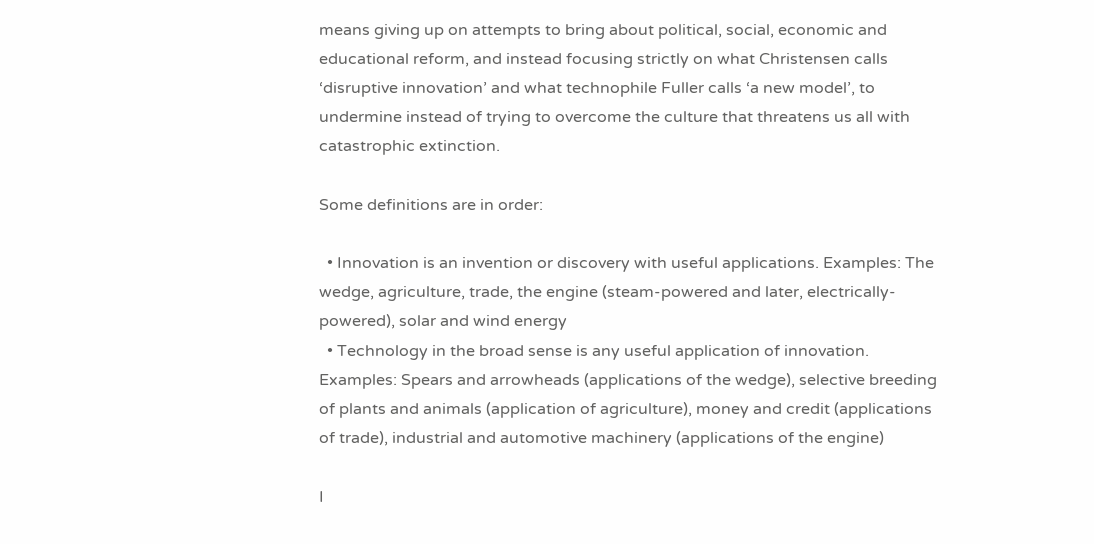means giving up on attempts to bring about political, social, economic and educational reform, and instead focusing strictly on what Christensen calls ‘disruptive innovation’ and what technophile Fuller calls ‘a new model’, to undermine instead of trying to overcome the culture that threatens us all with catastrophic extinction.

Some definitions are in order:

  • Innovation is an invention or discovery with useful applications. Examples: The wedge, agriculture, trade, the engine (steam-powered and later, electrically-powered), solar and wind energy
  • Technology in the broad sense is any useful application of innovation. Examples: Spears and arrowheads (applications of the wedge), selective breeding of plants and animals (application of agriculture), money and credit (applications of trade), industrial and automotive machinery (applications of the engine)

I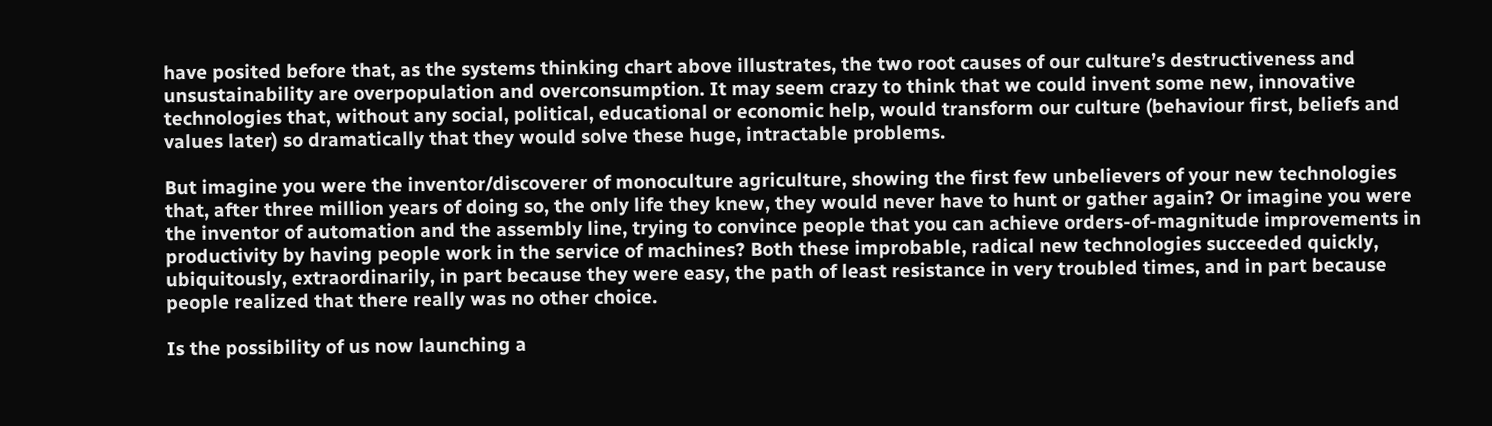have posited before that, as the systems thinking chart above illustrates, the two root causes of our culture’s destructiveness and unsustainability are overpopulation and overconsumption. It may seem crazy to think that we could invent some new, innovative technologies that, without any social, political, educational or economic help, would transform our culture (behaviour first, beliefs and values later) so dramatically that they would solve these huge, intractable problems.

But imagine you were the inventor/discoverer of monoculture agriculture, showing the first few unbelievers of your new technologies that, after three million years of doing so, the only life they knew, they would never have to hunt or gather again? Or imagine you were the inventor of automation and the assembly line, trying to convince people that you can achieve orders-of-magnitude improvements in productivity by having people work in the service of machines? Both these improbable, radical new technologies succeeded quickly, ubiquitously, extraordinarily, in part because they were easy, the path of least resistance in very troubled times, and in part because people realized that there really was no other choice.

Is the possibility of us now launching a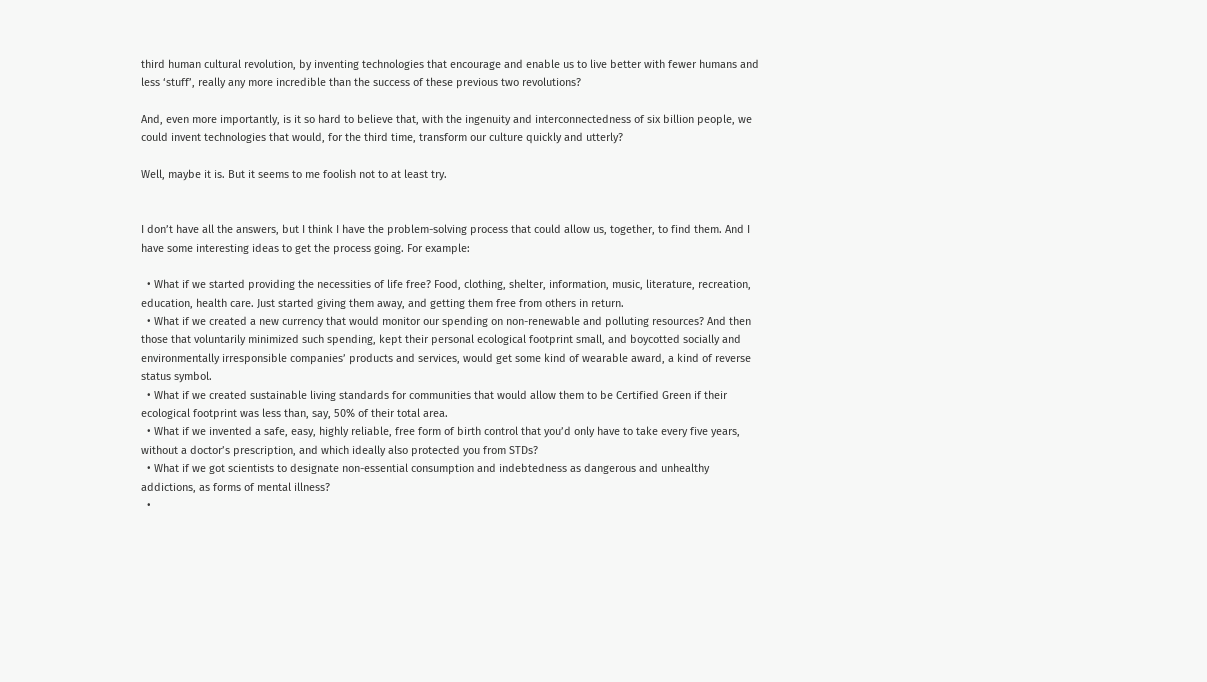third human cultural revolution, by inventing technologies that encourage and enable us to live better with fewer humans and less ‘stuff’, really any more incredible than the success of these previous two revolutions?

And, even more importantly, is it so hard to believe that, with the ingenuity and interconnectedness of six billion people, we could invent technologies that would, for the third time, transform our culture quickly and utterly?

Well, maybe it is. But it seems to me foolish not to at least try.


I don’t have all the answers, but I think I have the problem-solving process that could allow us, together, to find them. And I have some interesting ideas to get the process going. For example:

  • What if we started providing the necessities of life free? Food, clothing, shelter, information, music, literature, recreation, education, health care. Just started giving them away, and getting them free from others in return.
  • What if we created a new currency that would monitor our spending on non-renewable and polluting resources? And then those that voluntarily minimized such spending, kept their personal ecological footprint small, and boycotted socially and environmentally irresponsible companies’ products and services, would get some kind of wearable award, a kind of reverse status symbol.
  • What if we created sustainable living standards for communities that would allow them to be Certified Green if their ecological footprint was less than, say, 50% of their total area.
  • What if we invented a safe, easy, highly reliable, free form of birth control that you’d only have to take every five years, without a doctor’s prescription, and which ideally also protected you from STDs?
  • What if we got scientists to designate non-essential consumption and indebtedness as dangerous and unhealthy addictions, as forms of mental illness?
  •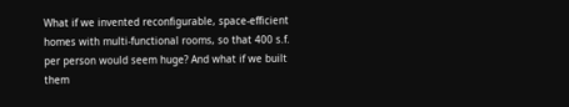What if we invented reconfigurable, space-efficient homes with multi-functional rooms, so that 400 s.f. per person would seem huge? And what if we built them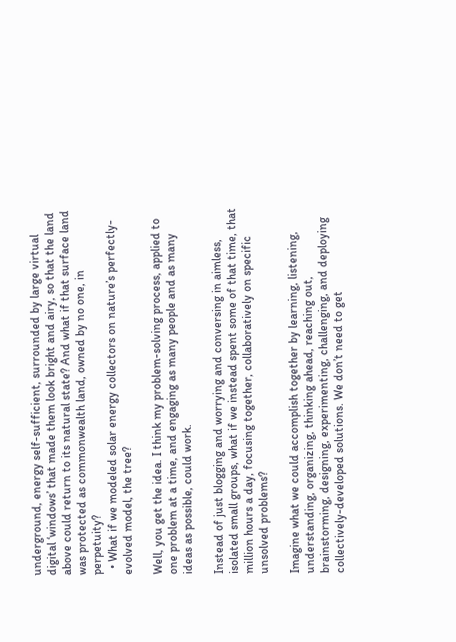underground, energy self-sufficient, surrounded by large virtual digital ‘windows’ that made them look bright and airy, so that the land above could return to its natural state? And what if that surface land was protected as commonwealth land, owned by no one, in perpetuity?
  • What if we modeled solar energy collectors on nature’s perfectly-evolved model, the tree?

Well, you get the idea. I think my problem-solving process, applied to one problem at a time, and engaging as many people and as many ideas as possible, could work.

Instead of just blogging and worrying and conversing in aimless, isolated small groups, what if we instead spent some of that time, that million hours a day, focusing together, collaboratively on specific unsolved problems?

Imagine what we could accomplish together by learning, listening, understanding, organizing, thinking ahead, reaching out, brainstorming, designing, experimenting, challenging, and deploying collectively-developed solutions. We don’t need to get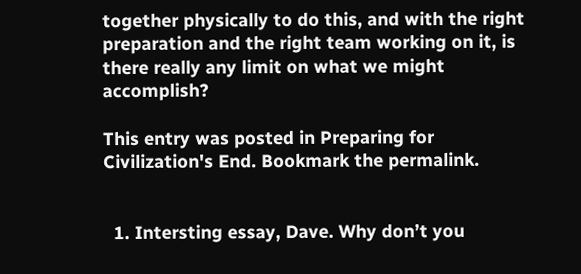together physically to do this, and with the right preparation and the right team working on it, is there really any limit on what we might accomplish?

This entry was posted in Preparing for Civilization's End. Bookmark the permalink.


  1. Intersting essay, Dave. Why don’t you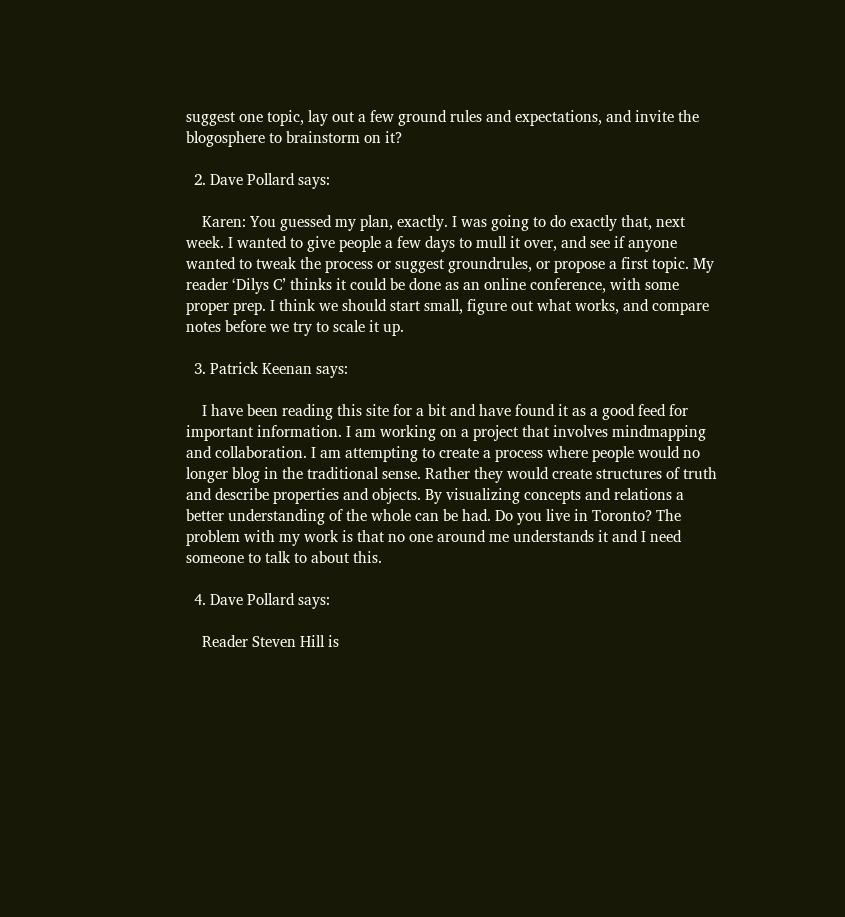suggest one topic, lay out a few ground rules and expectations, and invite the blogosphere to brainstorm on it?

  2. Dave Pollard says:

    Karen: You guessed my plan, exactly. I was going to do exactly that, next week. I wanted to give people a few days to mull it over, and see if anyone wanted to tweak the process or suggest groundrules, or propose a first topic. My reader ‘Dilys C’ thinks it could be done as an online conference, with some proper prep. I think we should start small, figure out what works, and compare notes before we try to scale it up.

  3. Patrick Keenan says:

    I have been reading this site for a bit and have found it as a good feed for important information. I am working on a project that involves mindmapping and collaboration. I am attempting to create a process where people would no longer blog in the traditional sense. Rather they would create structures of truth and describe properties and objects. By visualizing concepts and relations a better understanding of the whole can be had. Do you live in Toronto? The problem with my work is that no one around me understands it and I need someone to talk to about this.

  4. Dave Pollard says:

    Reader Steven Hill is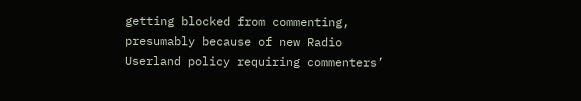getting blocked from commenting, presumably because of new Radio Userland policy requiring commenters’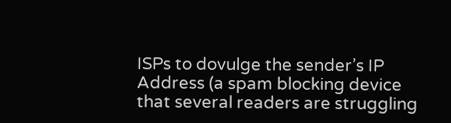ISPs to dovulge the sender’s IP Address (a spam blocking device that several readers are struggling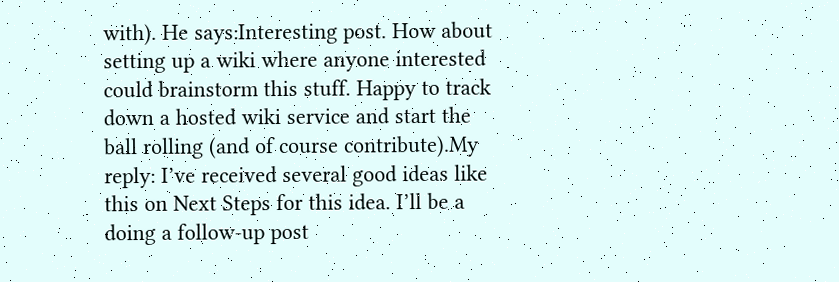with). He says:Interesting post. How about setting up a wiki where anyone interested could brainstorm this stuff. Happy to track down a hosted wiki service and start the ball rolling (and of course contribute).My reply: I’ve received several good ideas like this on Next Steps for this idea. I’ll be a doing a follow-up post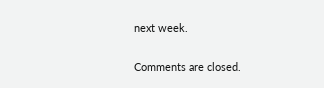next week.

Comments are closed.